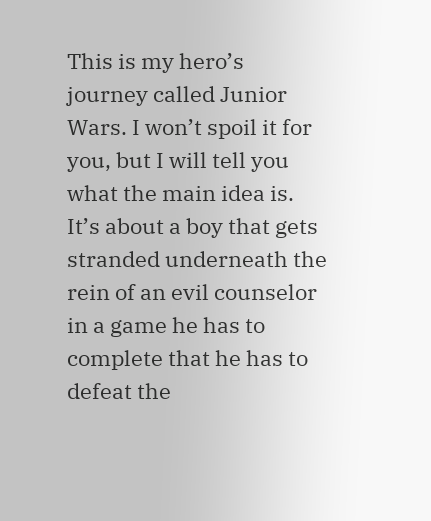This is my hero’s journey called Junior Wars. I won’t spoil it for you, but I will tell you what the main idea is. It’s about a boy that gets stranded underneath the rein of an evil counselor in a game he has to complete that he has to defeat the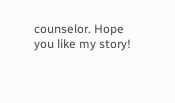counselor. Hope you like my story!